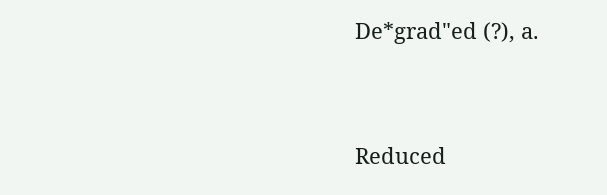De*grad"ed (?), a.


Reduced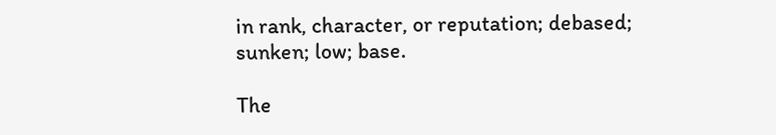in rank, character, or reputation; debased; sunken; low; base.

The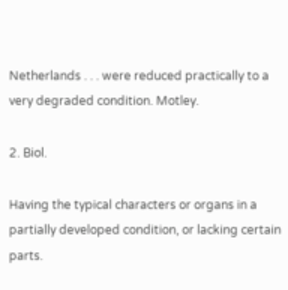Netherlands . . . were reduced practically to a very degraded condition. Motley.

2. Biol.

Having the typical characters or organs in a partially developed condition, or lacking certain parts.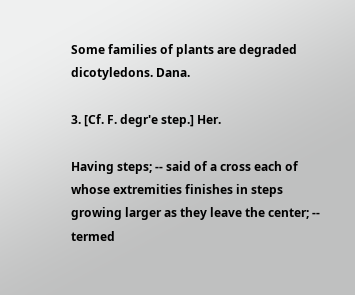Some families of plants are degraded dicotyledons. Dana.

3. [Cf. F. degr'e step.] Her.

Having steps; -- said of a cross each of whose extremities finishes in steps growing larger as they leave the center; -- termed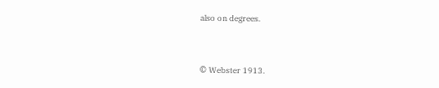also on degrees.


© Webster 1913.